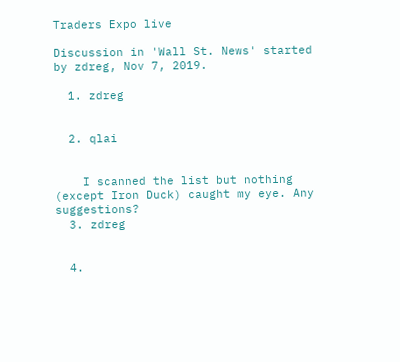Traders Expo live

Discussion in 'Wall St. News' started by zdreg, Nov 7, 2019.

  1. zdreg


  2. qlai


    I scanned the list but nothing (except Iron Duck) caught my eye. Any suggestions?
  3. zdreg


  4.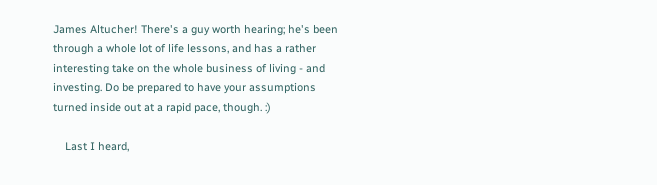James Altucher! There's a guy worth hearing; he's been through a whole lot of life lessons, and has a rather interesting take on the whole business of living - and investing. Do be prepared to have your assumptions turned inside out at a rapid pace, though. :)

    Last I heard,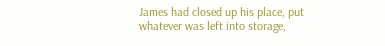James had closed up his place, put whatever was left into storage,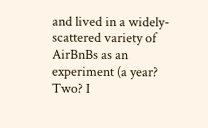and lived in a widely-scattered variety of AirBnBs as an experiment (a year? Two? I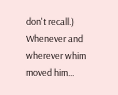don't recall.) Whenever and wherever whim moved him...